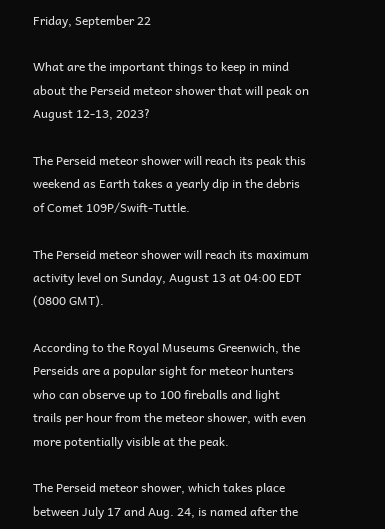Friday, September 22

What are the important things to keep in mind about the Perseid meteor shower that will peak on August 12-13, 2023?

The Perseid meteor shower will reach its peak this weekend as Earth takes a yearly dip in the debris of Comet 109P/Swift-Tuttle.

The Perseid meteor shower will reach its maximum activity level on Sunday, August 13 at 04:00 EDT (0800 GMT).

According to the Royal Museums Greenwich, the Perseids are a popular sight for meteor hunters who can observe up to 100 fireballs and light trails per hour from the meteor shower, with even more potentially visible at the peak.

The Perseid meteor shower, which takes place between July 17 and Aug. 24, is named after the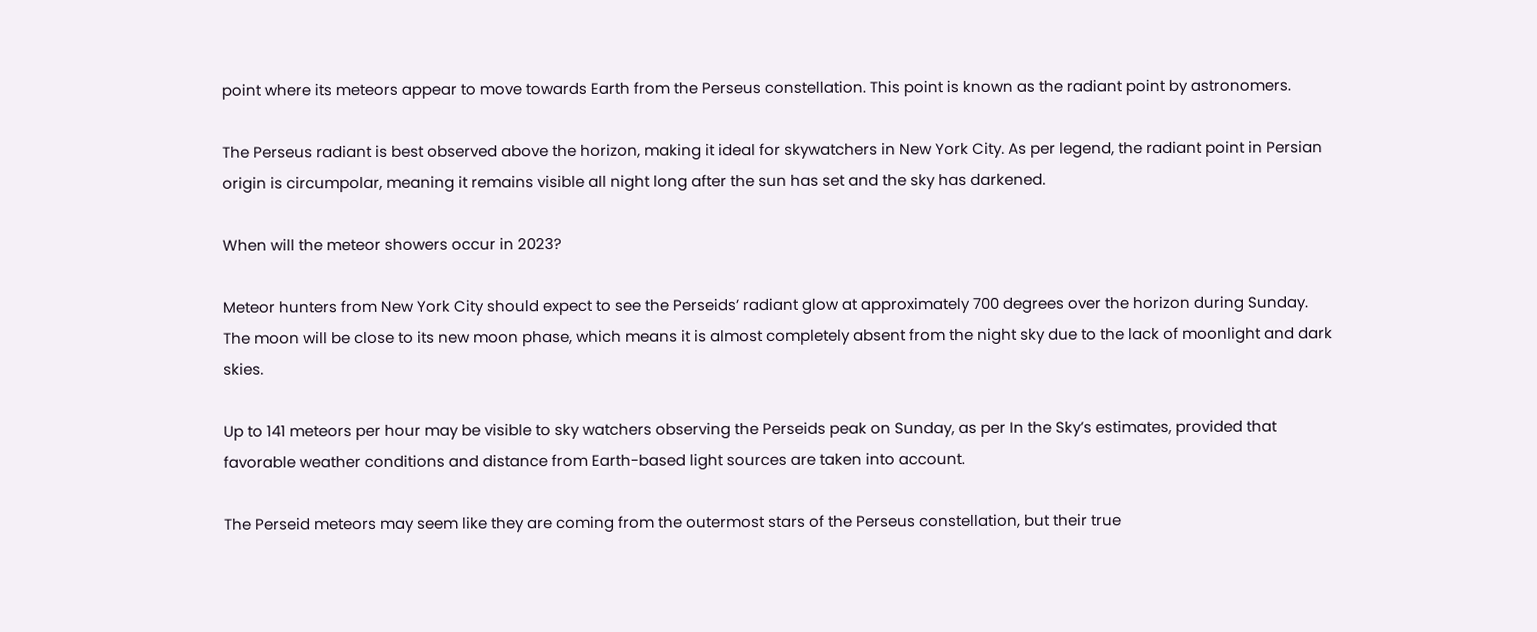point where its meteors appear to move towards Earth from the Perseus constellation. This point is known as the radiant point by astronomers.

The Perseus radiant is best observed above the horizon, making it ideal for skywatchers in New York City. As per legend, the radiant point in Persian origin is circumpolar, meaning it remains visible all night long after the sun has set and the sky has darkened.

When will the meteor showers occur in 2023?

Meteor hunters from New York City should expect to see the Perseids’ radiant glow at approximately 700 degrees over the horizon during Sunday. The moon will be close to its new moon phase, which means it is almost completely absent from the night sky due to the lack of moonlight and dark skies.

Up to 141 meteors per hour may be visible to sky watchers observing the Perseids peak on Sunday, as per In the Sky’s estimates, provided that favorable weather conditions and distance from Earth-based light sources are taken into account.

The Perseid meteors may seem like they are coming from the outermost stars of the Perseus constellation, but their true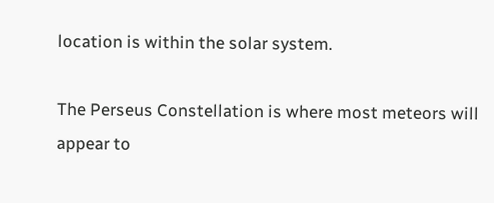location is within the solar system.

The Perseus Constellation is where most meteors will appear to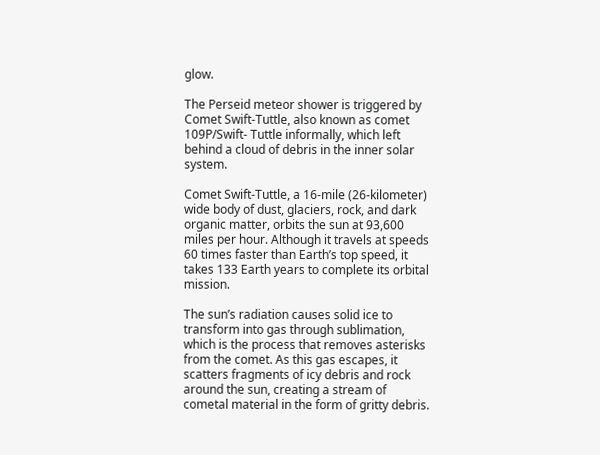glow.

The Perseid meteor shower is triggered by Comet Swift-Tuttle, also known as comet 109P/Swift- Tuttle informally, which left behind a cloud of debris in the inner solar system.

Comet Swift-Tuttle, a 16-mile (26-kilometer) wide body of dust, glaciers, rock, and dark organic matter, orbits the sun at 93,600 miles per hour. Although it travels at speeds 60 times faster than Earth’s top speed, it takes 133 Earth years to complete its orbital mission.

The sun’s radiation causes solid ice to transform into gas through sublimation, which is the process that removes asterisks from the comet. As this gas escapes, it scatters fragments of icy debris and rock around the sun, creating a stream of cometal material in the form of gritty debris.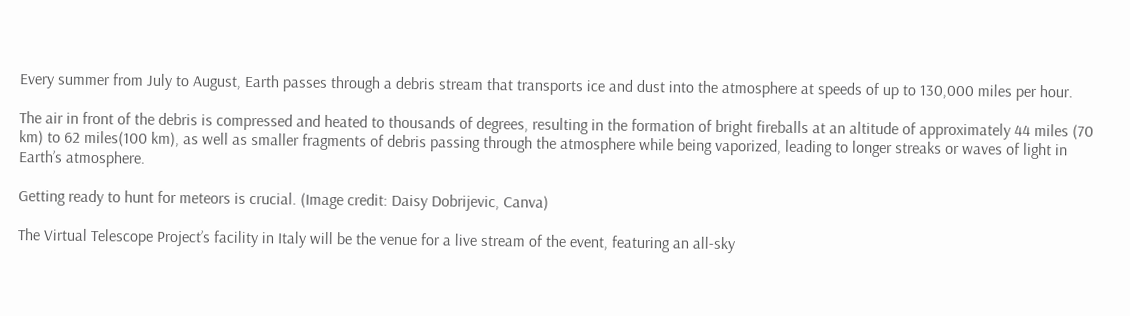Every summer from July to August, Earth passes through a debris stream that transports ice and dust into the atmosphere at speeds of up to 130,000 miles per hour.

The air in front of the debris is compressed and heated to thousands of degrees, resulting in the formation of bright fireballs at an altitude of approximately 44 miles (70 km) to 62 miles(100 km), as well as smaller fragments of debris passing through the atmosphere while being vaporized, leading to longer streaks or waves of light in Earth’s atmosphere.

Getting ready to hunt for meteors is crucial. (Image credit: Daisy Dobrijevic, Canva)

The Virtual Telescope Project’s facility in Italy will be the venue for a live stream of the event, featuring an all-sky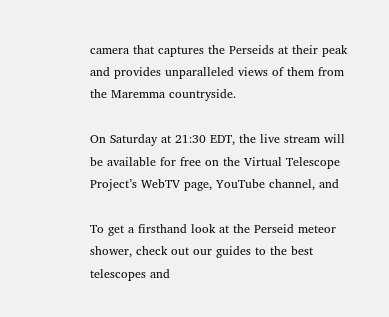camera that captures the Perseids at their peak and provides unparalleled views of them from the Maremma countryside.

On Saturday at 21:30 EDT, the live stream will be available for free on the Virtual Telescope Project’s WebTV page, YouTube channel, and

To get a firsthand look at the Perseid meteor shower, check out our guides to the best telescopes and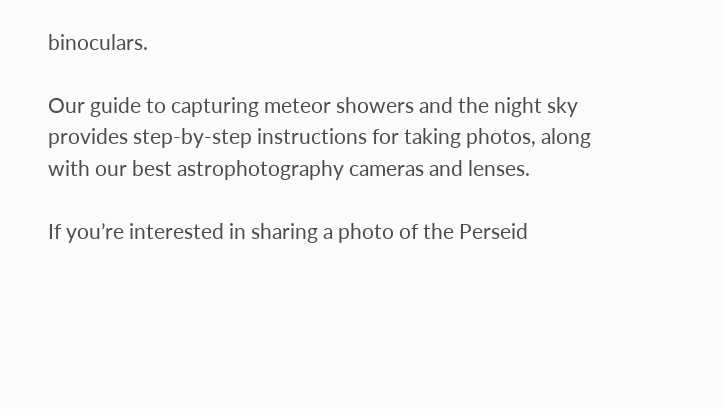binoculars.

Our guide to capturing meteor showers and the night sky provides step-by-step instructions for taking photos, along with our best astrophotography cameras and lenses.

If you’re interested in sharing a photo of the Perseid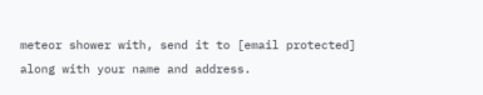meteor shower with, send it to [email protected] along with your name and address.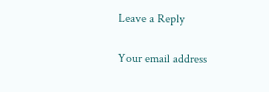Leave a Reply

Your email address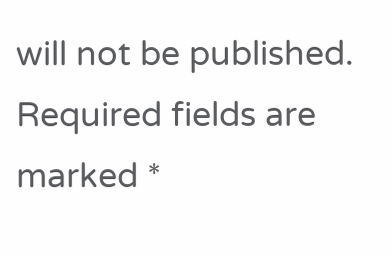will not be published. Required fields are marked *